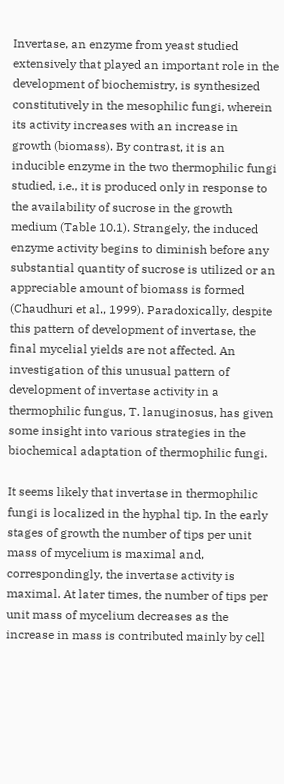Invertase, an enzyme from yeast studied extensively that played an important role in the development of biochemistry, is synthesized constitutively in the mesophilic fungi, wherein its activity increases with an increase in growth (biomass). By contrast, it is an inducible enzyme in the two thermophilic fungi studied, i.e., it is produced only in response to the availability of sucrose in the growth medium (Table 10.1). Strangely, the induced enzyme activity begins to diminish before any substantial quantity of sucrose is utilized or an appreciable amount of biomass is formed (Chaudhuri et al., 1999). Paradoxically, despite this pattern of development of invertase, the final mycelial yields are not affected. An investigation of this unusual pattern of development of invertase activity in a thermophilic fungus, T. lanuginosus, has given some insight into various strategies in the biochemical adaptation of thermophilic fungi.

It seems likely that invertase in thermophilic fungi is localized in the hyphal tip. In the early stages of growth the number of tips per unit mass of mycelium is maximal and, correspondingly, the invertase activity is maximal. At later times, the number of tips per unit mass of mycelium decreases as the increase in mass is contributed mainly by cell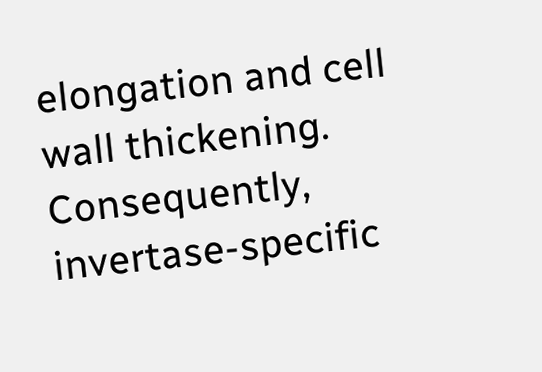elongation and cell wall thickening. Consequently, invertase-specific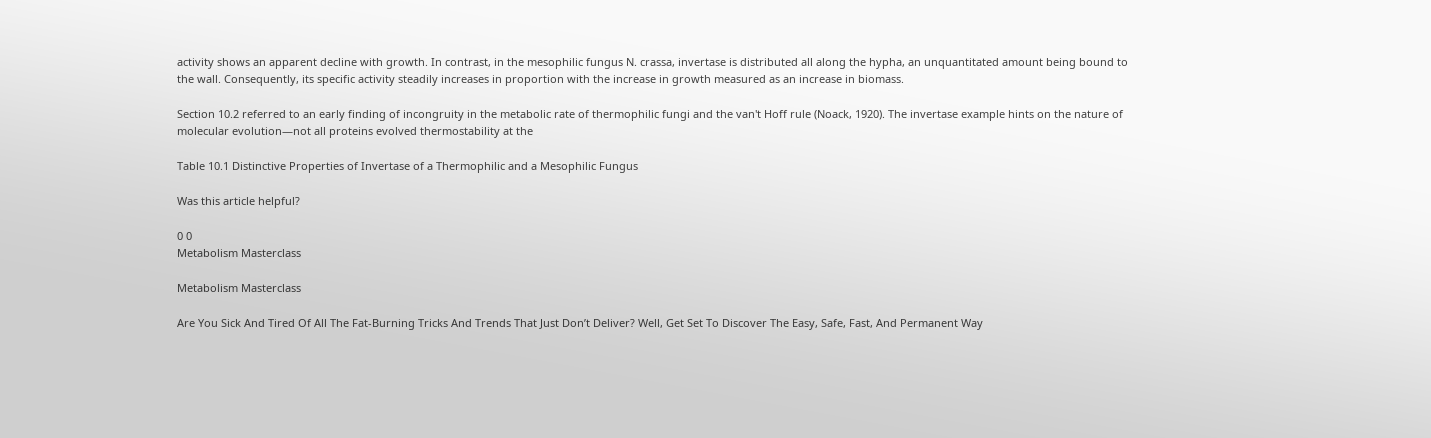activity shows an apparent decline with growth. In contrast, in the mesophilic fungus N. crassa, invertase is distributed all along the hypha, an unquantitated amount being bound to the wall. Consequently, its specific activity steadily increases in proportion with the increase in growth measured as an increase in biomass.

Section 10.2 referred to an early finding of incongruity in the metabolic rate of thermophilic fungi and the van't Hoff rule (Noack, 1920). The invertase example hints on the nature of molecular evolution—not all proteins evolved thermostability at the

Table 10.1 Distinctive Properties of Invertase of a Thermophilic and a Mesophilic Fungus

Was this article helpful?

0 0
Metabolism Masterclass

Metabolism Masterclass

Are You Sick And Tired Of All The Fat-Burning Tricks And Trends That Just Don’t Deliver? Well, Get Set To Discover The Easy, Safe, Fast, And Permanent Way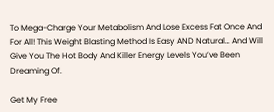To Mega-Charge Your Metabolism And Lose Excess Fat Once And For All! This Weight Blasting Method Is Easy AND Natural… And Will Give You The Hot Body And Killer Energy Levels You’ve Been Dreaming Of.

Get My Free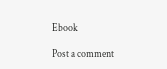Ebook

Post a comment